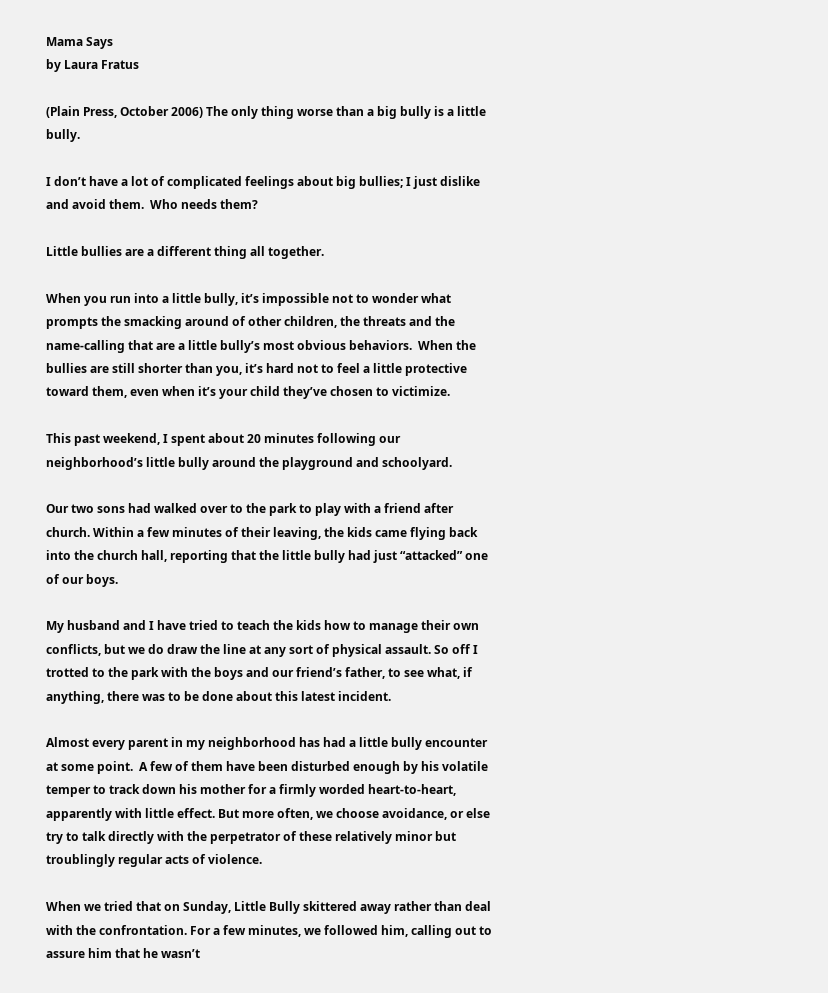Mama Says
by Laura Fratus

(Plain Press, October 2006) The only thing worse than a big bully is a little bully.

I don’t have a lot of complicated feelings about big bullies; I just dislike and avoid them.  Who needs them?

Little bullies are a different thing all together.

When you run into a little bully, it’s impossible not to wonder what prompts the smacking around of other children, the threats and the name-calling that are a little bully’s most obvious behaviors.  When the bullies are still shorter than you, it’s hard not to feel a little protective toward them, even when it’s your child they’ve chosen to victimize.

This past weekend, I spent about 20 minutes following our neighborhood’s little bully around the playground and schoolyard.

Our two sons had walked over to the park to play with a friend after church. Within a few minutes of their leaving, the kids came flying back into the church hall, reporting that the little bully had just “attacked” one of our boys.

My husband and I have tried to teach the kids how to manage their own conflicts, but we do draw the line at any sort of physical assault. So off I trotted to the park with the boys and our friend’s father, to see what, if anything, there was to be done about this latest incident.

Almost every parent in my neighborhood has had a little bully encounter at some point.  A few of them have been disturbed enough by his volatile temper to track down his mother for a firmly worded heart-to-heart, apparently with little effect. But more often, we choose avoidance, or else try to talk directly with the perpetrator of these relatively minor but troublingly regular acts of violence.

When we tried that on Sunday, Little Bully skittered away rather than deal with the confrontation. For a few minutes, we followed him, calling out to assure him that he wasn’t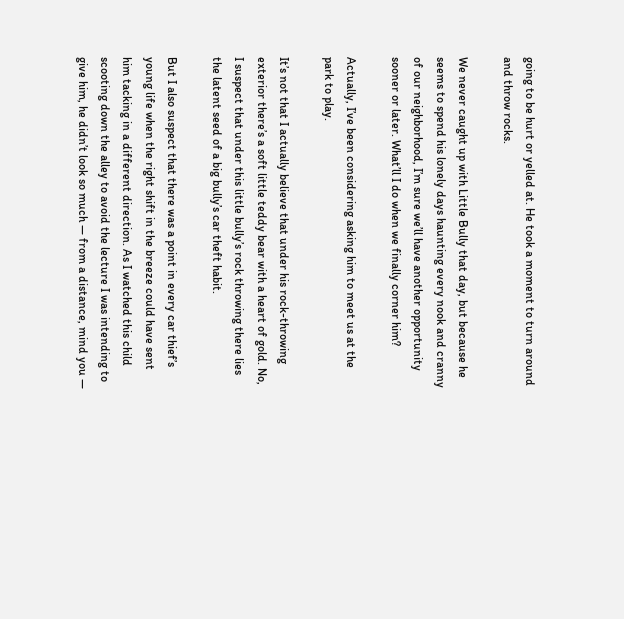going to be hurt or yelled at. He took a moment to turn around and throw rocks.

We never caught up with Little Bully that day, but because he seems to spend his lonely days haunting every nook and cranny of our neighborhood, I’m sure we’ll have another opportunity sooner or later. What’ll I do when we finally corner him?

Actually, I’ve been considering asking him to meet us at the park to play.

It’s not that I actually believe that under his rock-throwing exterior there’s a soft little teddy bear with a heart of gold. No, I suspect that under this little bully’s rock throwing there lies the latent seed of a big bully’s car theft habit.

But I also suspect that there was a point in every car thief’s young life when the right shift in the breeze could have sent him tacking in a different direction. As I watched this child scooting down the alley to avoid the lecture I was intending to give him, he didn’t look so much — from a distance, mind you —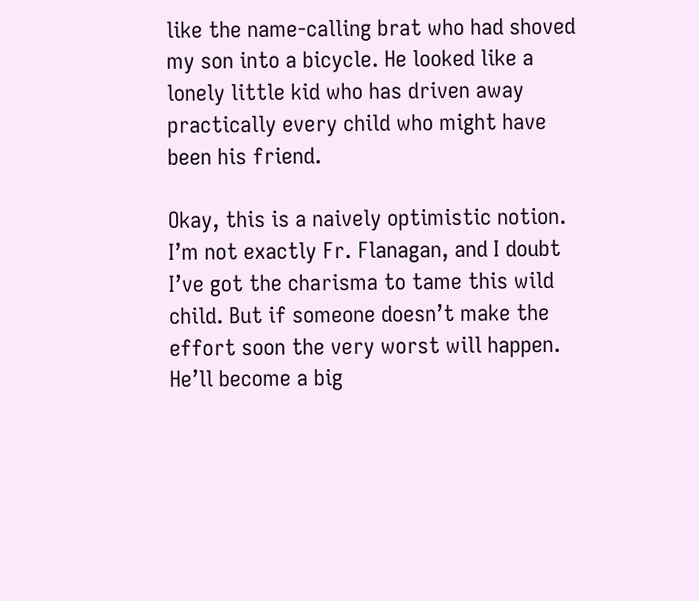like the name-calling brat who had shoved my son into a bicycle. He looked like a lonely little kid who has driven away practically every child who might have been his friend.

Okay, this is a naively optimistic notion. I’m not exactly Fr. Flanagan, and I doubt I’ve got the charisma to tame this wild child. But if someone doesn’t make the effort soon the very worst will happen. He’ll become a big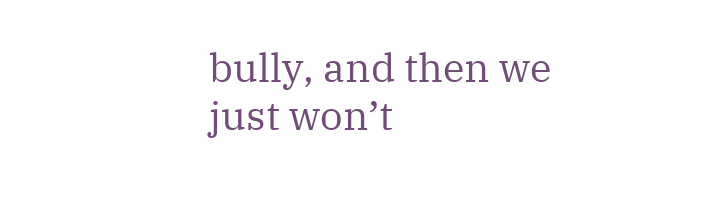bully, and then we just won’t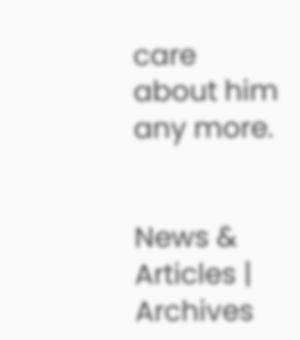care about him any more.


News & Articles | Archives